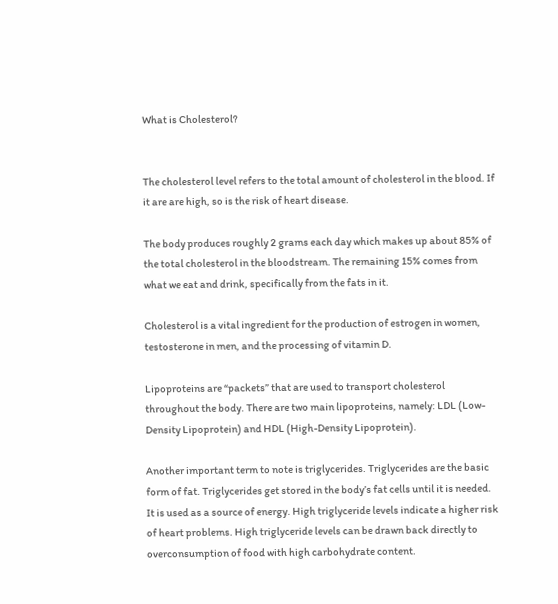What is Cholesterol?


The cholesterol level refers to the total amount of cholesterol in the blood. If it are are high, so is the risk of heart disease.

The body produces roughly 2 grams each day which makes up about 85% of the total cholesterol in the bloodstream. The remaining 15% comes from what we eat and drink, specifically from the fats in it.

Cholesterol is a vital ingredient for the production of estrogen in women, testosterone in men, and the processing of vitamin D.

Lipoproteins are “packets” that are used to transport cholesterol throughout the body. There are two main lipoproteins, namely: LDL (Low-Density Lipoprotein) and HDL (High-Density Lipoprotein).

Another important term to note is triglycerides. Triglycerides are the basic form of fat. Triglycerides get stored in the body’s fat cells until it is needed. It is used as a source of energy. High triglyceride levels indicate a higher risk of heart problems. High triglyceride levels can be drawn back directly to overconsumption of food with high carbohydrate content.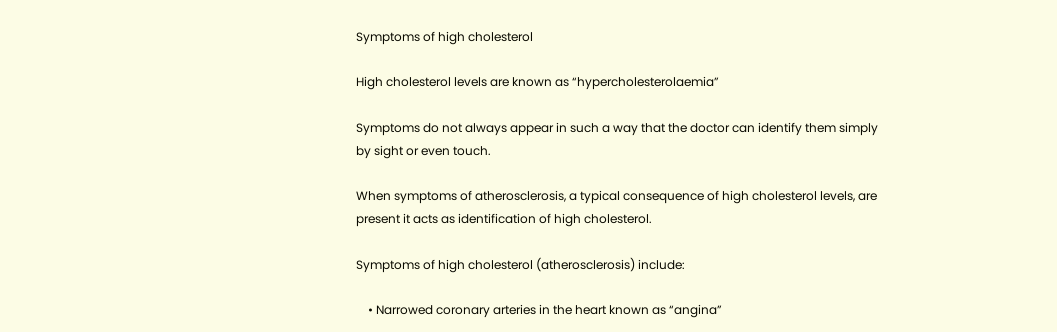Symptoms of high cholesterol

High cholesterol levels are known as “hypercholesterolaemia”

Symptoms do not always appear in such a way that the doctor can identify them simply by sight or even touch.

When symptoms of atherosclerosis, a typical consequence of high cholesterol levels, are present it acts as identification of high cholesterol.

Symptoms of high cholesterol (atherosclerosis) include:

    • Narrowed coronary arteries in the heart known as “angina”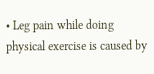• Leg pain while doing physical exercise is caused by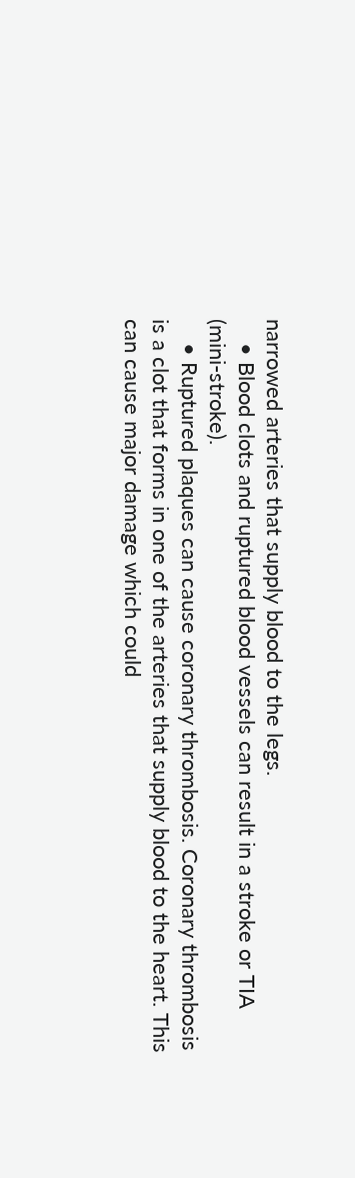narrowed arteries that supply blood to the legs.
    • Blood clots and ruptured blood vessels can result in a stroke or TIA (mini-stroke).
    • Ruptured plaques can cause coronary thrombosis. Coronary thrombosis is a clot that forms in one of the arteries that supply blood to the heart. This can cause major damage which could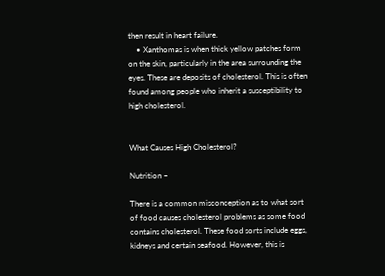then result in heart failure.
    • Xanthomas is when thick yellow patches form on the skin, particularly in the area surrounding the eyes. These are deposits of cholesterol. This is often found among people who inherit a susceptibility to high cholesterol.


What Causes High Cholesterol?

Nutrition –

There is a common misconception as to what sort of food causes cholesterol problems as some food contains cholesterol. These food sorts include eggs, kidneys and certain seafood. However, this is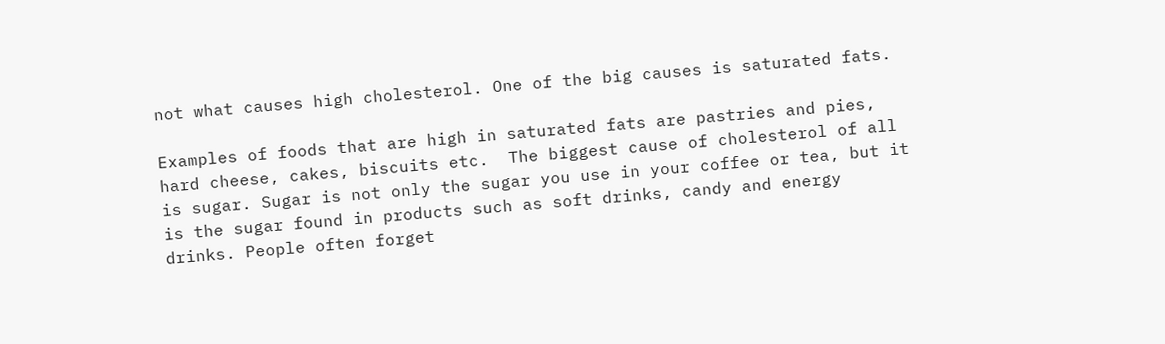not what causes high cholesterol. One of the big causes is saturated fats.

Examples of foods that are high in saturated fats are pastries and pies, hard cheese, cakes, biscuits etc.  The biggest cause of cholesterol of all is sugar. Sugar is not only the sugar you use in your coffee or tea, but it is the sugar found in products such as soft drinks, candy and energy drinks. People often forget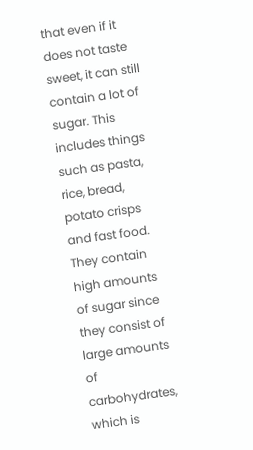that even if it does not taste sweet, it can still contain a lot of sugar. This includes things such as pasta, rice, bread, potato crisps and fast food. They contain high amounts of sugar since they consist of large amounts of carbohydrates, which is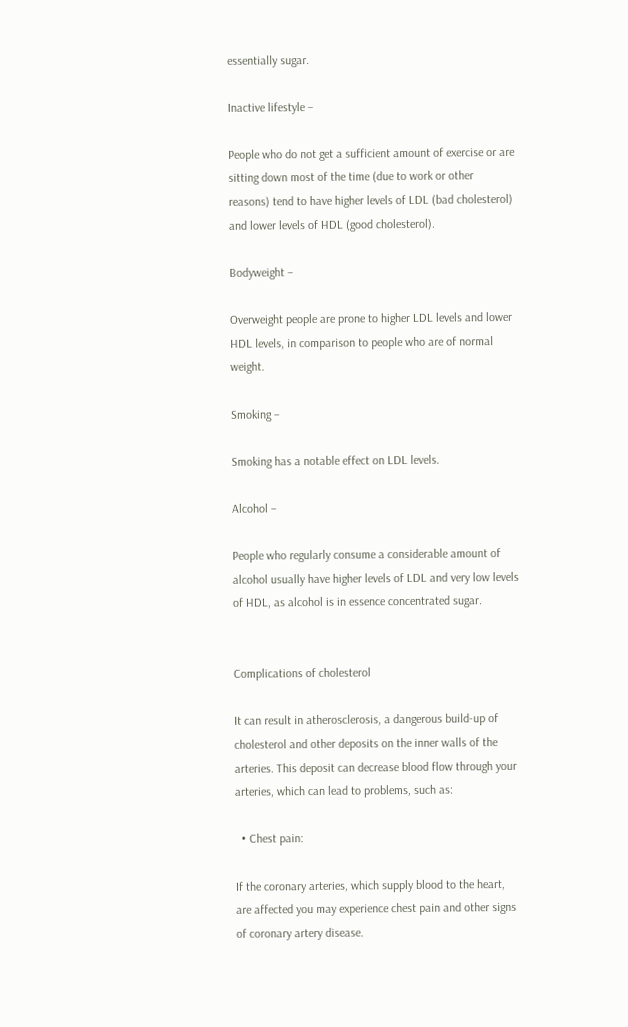essentially sugar.

Inactive lifestyle –

People who do not get a sufficient amount of exercise or are sitting down most of the time (due to work or other reasons) tend to have higher levels of LDL (bad cholesterol) and lower levels of HDL (good cholesterol).

Bodyweight –

Overweight people are prone to higher LDL levels and lower HDL levels, in comparison to people who are of normal weight.

Smoking –

Smoking has a notable effect on LDL levels.

Alcohol –

People who regularly consume a considerable amount of alcohol usually have higher levels of LDL and very low levels of HDL, as alcohol is in essence concentrated sugar.


Complications of cholesterol

It can result in atherosclerosis, a dangerous build-up of cholesterol and other deposits on the inner walls of the arteries. This deposit can decrease blood flow through your arteries, which can lead to problems, such as:

  • Chest pain:

If the coronary arteries, which supply blood to the heart, are affected you may experience chest pain and other signs of coronary artery disease.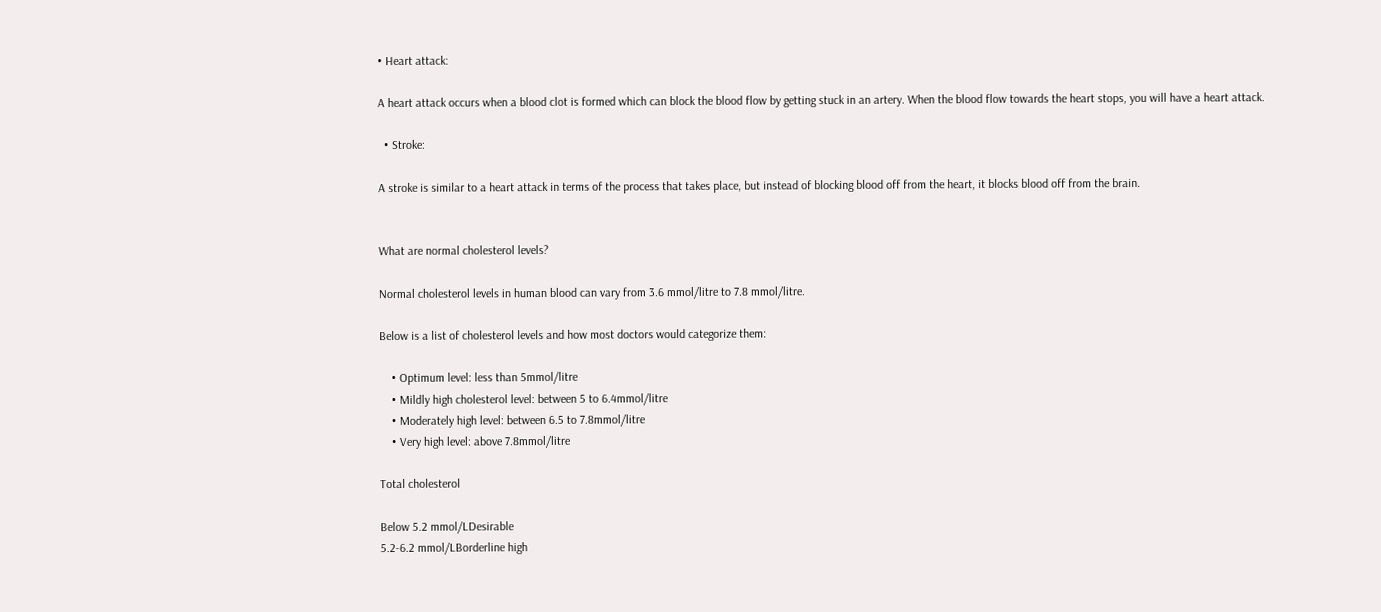• Heart attack:

A heart attack occurs when a blood clot is formed which can block the blood flow by getting stuck in an artery. When the blood flow towards the heart stops, you will have a heart attack.

  • Stroke:

A stroke is similar to a heart attack in terms of the process that takes place, but instead of blocking blood off from the heart, it blocks blood off from the brain.


What are normal cholesterol levels?

Normal cholesterol levels in human blood can vary from 3.6 mmol/litre to 7.8 mmol/litre.

Below is a list of cholesterol levels and how most doctors would categorize them:

    • Optimum level: less than 5mmol/litre
    • Mildly high cholesterol level: between 5 to 6.4mmol/litre
    • Moderately high level: between 6.5 to 7.8mmol/litre
    • Very high level: above 7.8mmol/litre

Total cholesterol

Below 5.2 mmol/LDesirable
5.2-6.2 mmol/LBorderline high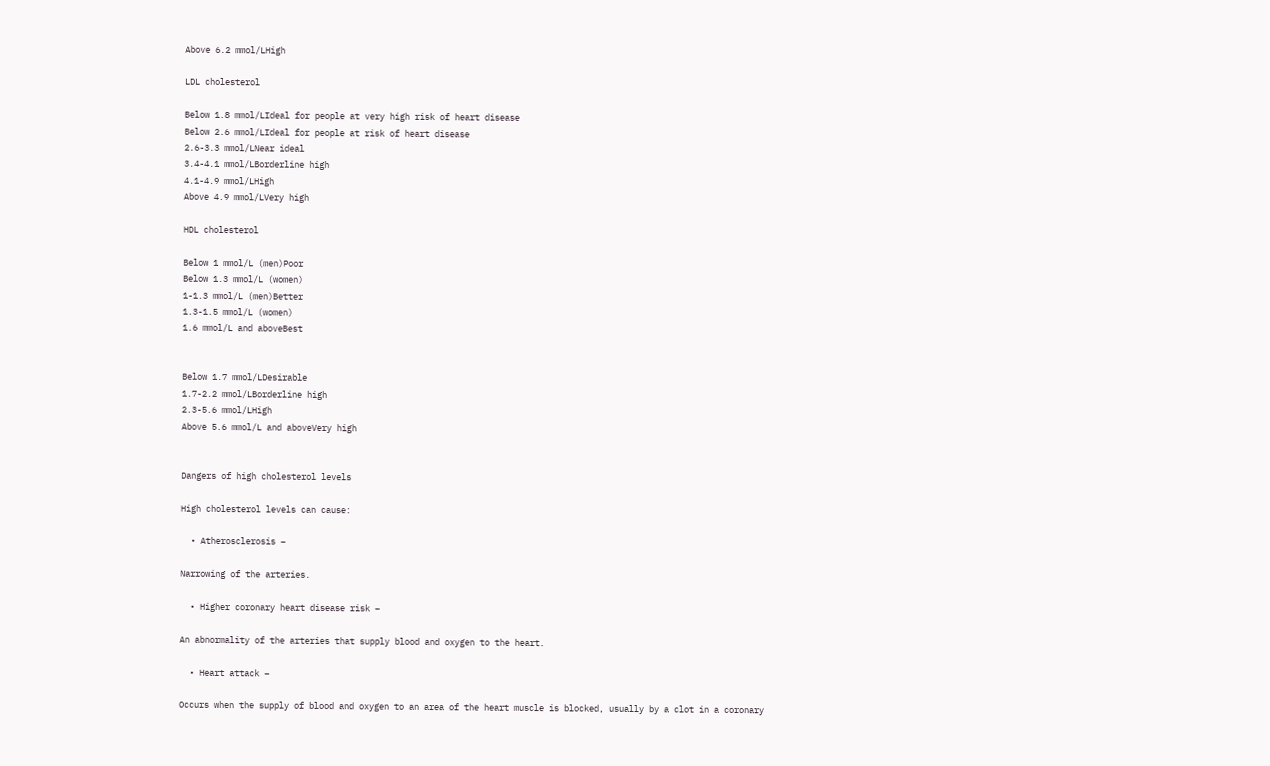Above 6.2 mmol/LHigh

LDL cholesterol

Below 1.8 mmol/LIdeal for people at very high risk of heart disease
Below 2.6 mmol/LIdeal for people at risk of heart disease
2.6-3.3 mmol/LNear ideal
3.4-4.1 mmol/LBorderline high
4.1-4.9 mmol/LHigh
Above 4.9 mmol/LVery high

HDL cholesterol

Below 1 mmol/L (men)Poor
Below 1.3 mmol/L (women)
1-1.3 mmol/L (men)Better
1.3-1.5 mmol/L (women)
1.6 mmol/L and aboveBest


Below 1.7 mmol/LDesirable
1.7-2.2 mmol/LBorderline high
2.3-5.6 mmol/LHigh
Above 5.6 mmol/L and aboveVery high


Dangers of high cholesterol levels

High cholesterol levels can cause:

  • Atherosclerosis –

Narrowing of the arteries.

  • Higher coronary heart disease risk –

An abnormality of the arteries that supply blood and oxygen to the heart.

  • Heart attack –

Occurs when the supply of blood and oxygen to an area of the heart muscle is blocked, usually by a clot in a coronary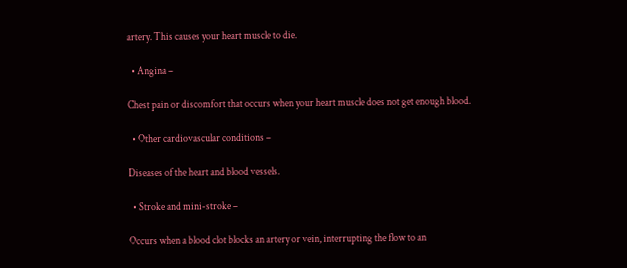artery. This causes your heart muscle to die.

  • Angina –

Chest pain or discomfort that occurs when your heart muscle does not get enough blood.

  • Other cardiovascular conditions –

Diseases of the heart and blood vessels.

  • Stroke and mini-stroke –

Occurs when a blood clot blocks an artery or vein, interrupting the flow to an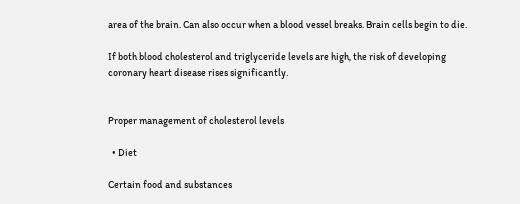area of the brain. Can also occur when a blood vessel breaks. Brain cells begin to die.

If both blood cholesterol and triglyceride levels are high, the risk of developing coronary heart disease rises significantly.


Proper management of cholesterol levels

  • Diet

Certain food and substances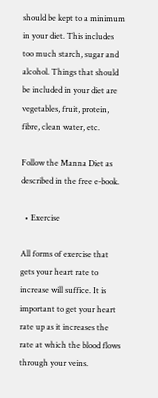should be kept to a minimum in your diet. This includes too much starch, sugar and alcohol. Things that should be included in your diet are vegetables, fruit, protein, fibre, clean water, etc.

Follow the Manna Diet as described in the free e-book.

  • Exercise

All forms of exercise that gets your heart rate to increase will suffice. It is important to get your heart rate up as it increases the rate at which the blood flows through your veins.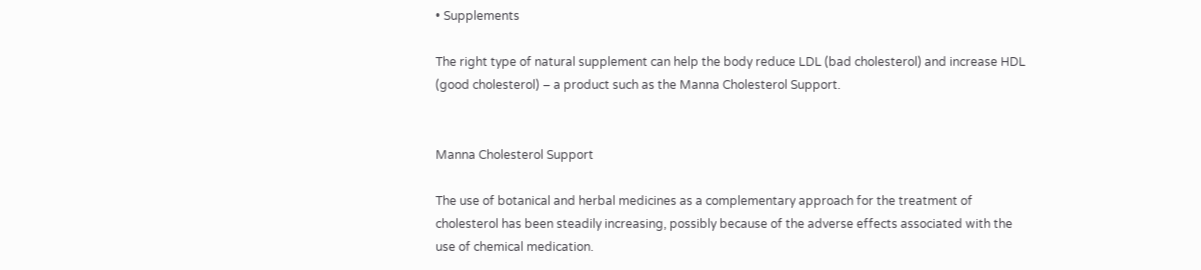• Supplements

The right type of natural supplement can help the body reduce LDL (bad cholesterol) and increase HDL (good cholesterol) – a product such as the Manna Cholesterol Support.


Manna Cholesterol Support

The use of botanical and herbal medicines as a complementary approach for the treatment of cholesterol has been steadily increasing, possibly because of the adverse effects associated with the use of chemical medication.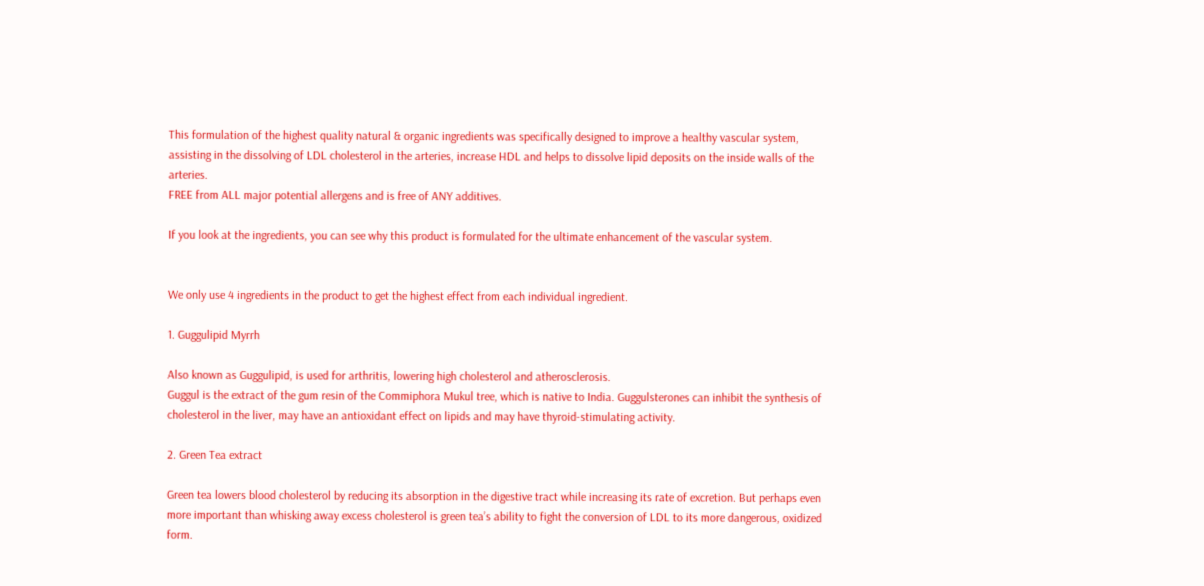This formulation of the highest quality natural & organic ingredients was specifically designed to improve a healthy vascular system, assisting in the dissolving of LDL cholesterol in the arteries, increase HDL and helps to dissolve lipid deposits on the inside walls of the arteries.
FREE from ALL major potential allergens and is free of ANY additives.

If you look at the ingredients, you can see why this product is formulated for the ultimate enhancement of the vascular system.


We only use 4 ingredients in the product to get the highest effect from each individual ingredient.

1. Guggulipid Myrrh

Also known as Guggulipid, is used for arthritis, lowering high cholesterol and atherosclerosis.
Guggul is the extract of the gum resin of the Commiphora Mukul tree, which is native to India. Guggulsterones can inhibit the synthesis of cholesterol in the liver, may have an antioxidant effect on lipids and may have thyroid-stimulating activity.

2. Green Tea extract

Green tea lowers blood cholesterol by reducing its absorption in the digestive tract while increasing its rate of excretion. But perhaps even more important than whisking away excess cholesterol is green tea’s ability to fight the conversion of LDL to its more dangerous, oxidized form.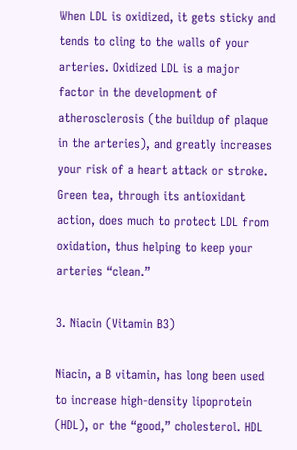When LDL is oxidized, it gets sticky and tends to cling to the walls of your arteries. Oxidized LDL is a major factor in the development of atherosclerosis (the buildup of plaque in the arteries), and greatly increases your risk of a heart attack or stroke. Green tea, through its antioxidant action, does much to protect LDL from oxidation, thus helping to keep your arteries “clean.”

3. Niacin (Vitamin B3)

Niacin, a B vitamin, has long been used to increase high-density lipoprotein (HDL), or the “good,” cholesterol. HDL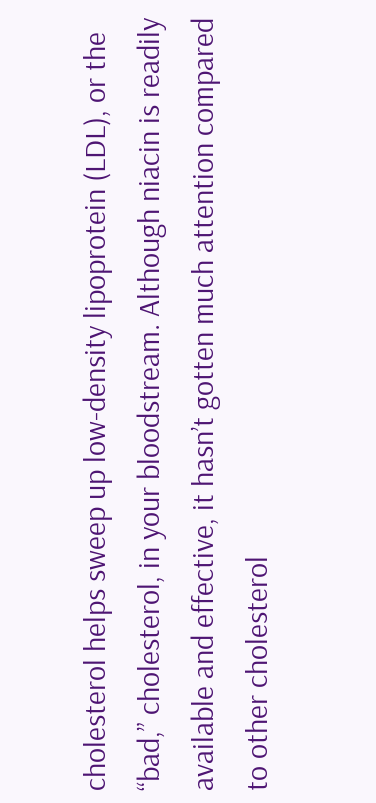cholesterol helps sweep up low-density lipoprotein (LDL), or the “bad,” cholesterol, in your bloodstream. Although niacin is readily available and effective, it hasn’t gotten much attention compared to other cholesterol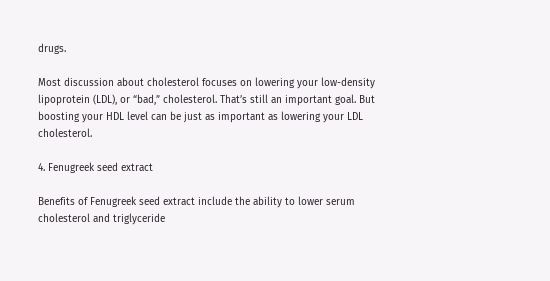drugs.

Most discussion about cholesterol focuses on lowering your low-density lipoprotein (LDL), or “bad,” cholesterol. That’s still an important goal. But boosting your HDL level can be just as important as lowering your LDL cholesterol.

4. Fenugreek seed extract

Benefits of Fenugreek seed extract include the ability to lower serum cholesterol and triglyceride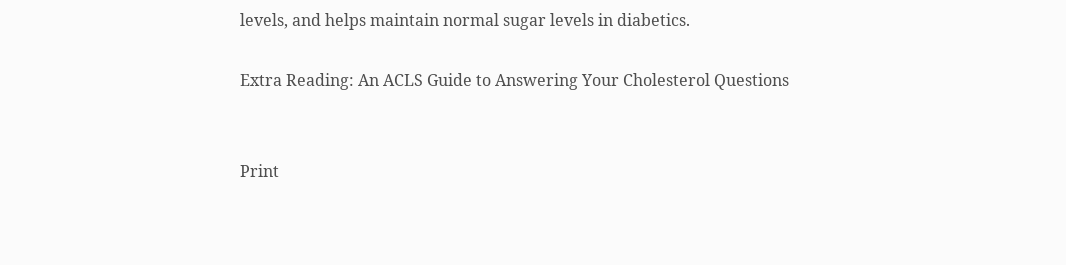levels, and helps maintain normal sugar levels in diabetics.

Extra Reading: An ACLS Guide to Answering Your Cholesterol Questions


Print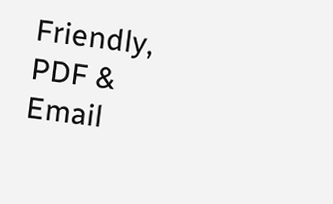Friendly, PDF & Email